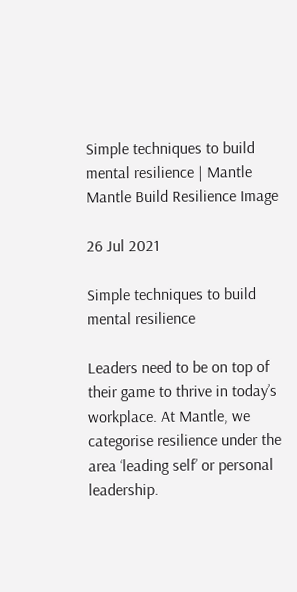Simple techniques to build mental resilience | Mantle
Mantle Build Resilience Image

26 Jul 2021

Simple techniques to build mental resilience

Leaders need to be on top of their game to thrive in today’s workplace. At Mantle, we categorise resilience under the area ‘leading self’ or personal leadership.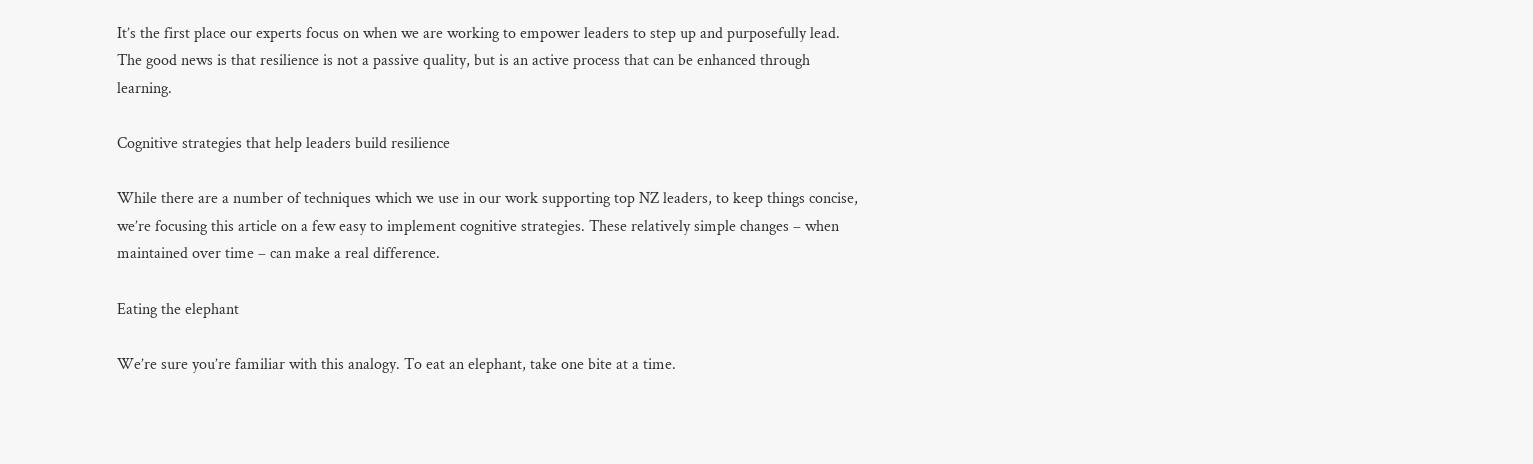It’s the first place our experts focus on when we are working to empower leaders to step up and purposefully lead. The good news is that resilience is not a passive quality, but is an active process that can be enhanced through learning.

Cognitive strategies that help leaders build resilience

While there are a number of techniques which we use in our work supporting top NZ leaders, to keep things concise, we’re focusing this article on a few easy to implement cognitive strategies. These relatively simple changes – when maintained over time – can make a real difference.

Eating the elephant

We’re sure you’re familiar with this analogy. To eat an elephant, take one bite at a time.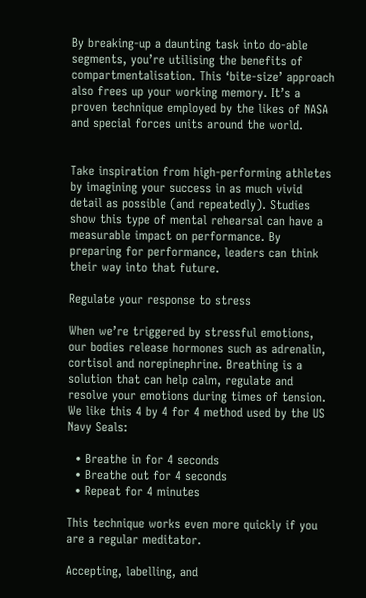By breaking-up a daunting task into do-able segments, you’re utilising the benefits of compartmentalisation. This ‘bite-size’ approach also frees up your working memory. It’s a proven technique employed by the likes of NASA and special forces units around the world.


Take inspiration from high-performing athletes by imagining your success in as much vivid detail as possible (and repeatedly). Studies show this type of mental rehearsal can have a measurable impact on performance. By preparing for performance, leaders can think their way into that future.

Regulate your response to stress

When we’re triggered by stressful emotions, our bodies release hormones such as adrenalin, cortisol and norepinephrine. Breathing is a solution that can help calm, regulate and resolve your emotions during times of tension. We like this 4 by 4 for 4 method used by the US Navy Seals:

  • Breathe in for 4 seconds
  • Breathe out for 4 seconds
  • Repeat for 4 minutes

This technique works even more quickly if you are a regular meditator.

Accepting, labelling, and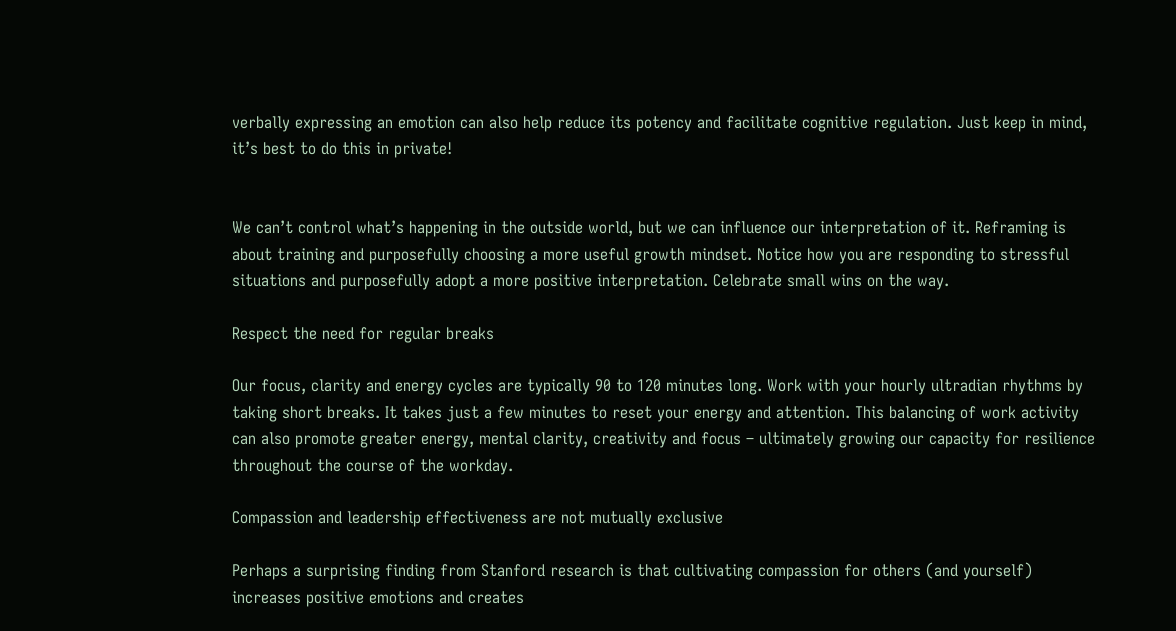verbally expressing an emotion can also help reduce its potency and facilitate cognitive regulation. Just keep in mind, it’s best to do this in private!


We can’t control what’s happening in the outside world, but we can influence our interpretation of it. Reframing is about training and purposefully choosing a more useful growth mindset. Notice how you are responding to stressful situations and purposefully adopt a more positive interpretation. Celebrate small wins on the way.

Respect the need for regular breaks

Our focus, clarity and energy cycles are typically 90 to 120 minutes long. Work with your hourly ultradian rhythms by taking short breaks. It takes just a few minutes to reset your energy and attention. This balancing of work activity can also promote greater energy, mental clarity, creativity and focus – ultimately growing our capacity for resilience throughout the course of the workday.

Compassion and leadership effectiveness are not mutually exclusive

Perhaps a surprising finding from Stanford research is that cultivating compassion for others (and yourself) increases positive emotions and creates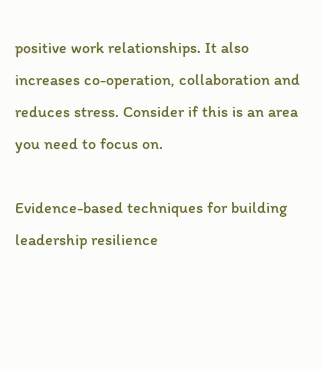positive work relationships. It also increases co-operation, collaboration and reduces stress. Consider if this is an area you need to focus on.

Evidence-based techniques for building leadership resilience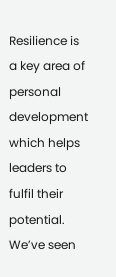Resilience is a key area of personal development which helps leaders to fulfil their potential. We’ve seen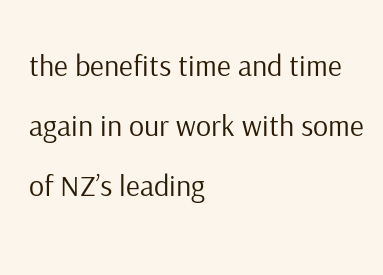the benefits time and time again in our work with some of NZ’s leading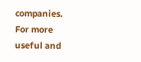companies. For more useful and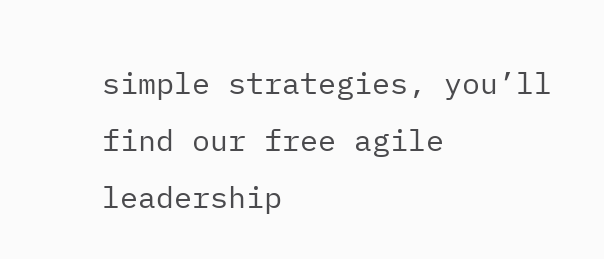simple strategies, you’ll find our free agile leadership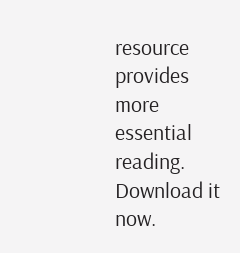resource provides more essential reading. Download it now.